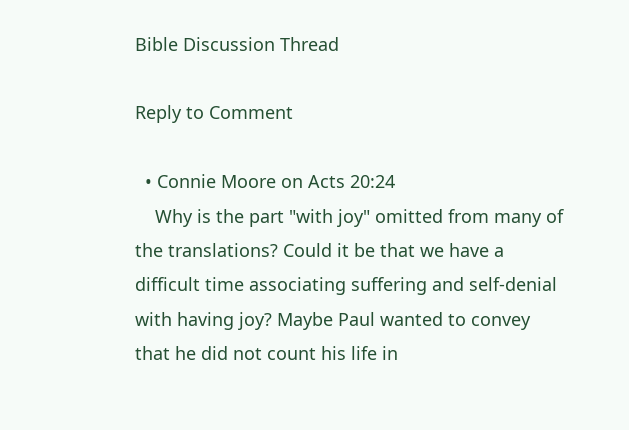Bible Discussion Thread

Reply to Comment

  • Connie Moore on Acts 20:24
    Why is the part "with joy" omitted from many of the translations? Could it be that we have a difficult time associating suffering and self-denial with having joy? Maybe Paul wanted to convey that he did not count his life in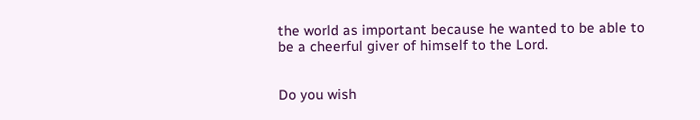the world as important because he wanted to be able to be a cheerful giver of himself to the Lord.


Do you wish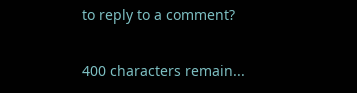to reply to a comment?

400 characters remain...